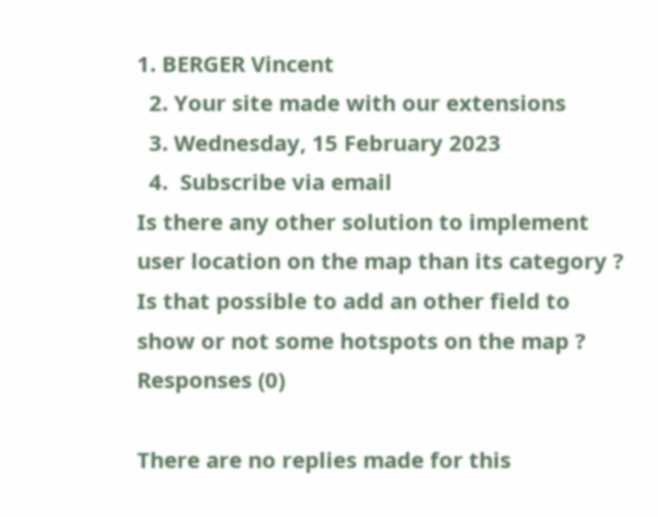1. BERGER Vincent
  2. Your site made with our extensions
  3. Wednesday, 15 February 2023
  4.  Subscribe via email
Is there any other solution to implement user location on the map than its category ? Is that possible to add an other field to show or not some hotspots on the map ?
Responses (0)

There are no replies made for this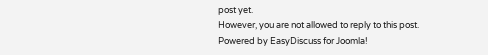post yet.
However, you are not allowed to reply to this post.
Powered by EasyDiscuss for Joomla!